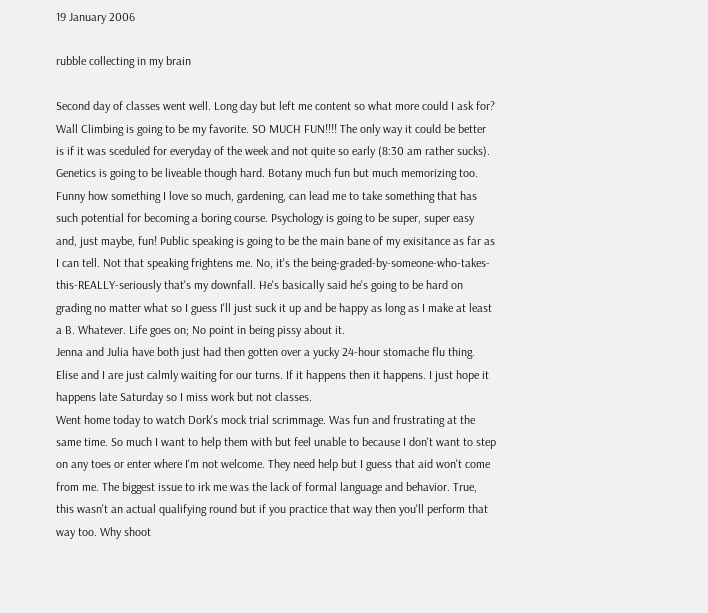19 January 2006

rubble collecting in my brain

Second day of classes went well. Long day but left me content so what more could I ask for? Wall Climbing is going to be my favorite. SO MUCH FUN!!!! The only way it could be better is if it was sceduled for everyday of the week and not quite so early (8:30 am rather sucks). Genetics is going to be liveable though hard. Botany much fun but much memorizing too. Funny how something I love so much, gardening, can lead me to take something that has such potential for becoming a boring course. Psychology is going to be super, super easy and, just maybe, fun! Public speaking is going to be the main bane of my exisitance as far as I can tell. Not that speaking frightens me. No, it's the being-graded-by-someone-who-takes-this-REALLY-seriously that's my downfall. He's basically said he's going to be hard on grading no matter what so I guess I'll just suck it up and be happy as long as I make at least a B. Whatever. Life goes on; No point in being pissy about it.
Jenna and Julia have both just had then gotten over a yucky 24-hour stomache flu thing. Elise and I are just calmly waiting for our turns. If it happens then it happens. I just hope it happens late Saturday so I miss work but not classes.
Went home today to watch Dork's mock trial scrimmage. Was fun and frustrating at the same time. So much I want to help them with but feel unable to because I don't want to step on any toes or enter where I'm not welcome. They need help but I guess that aid won't come from me. The biggest issue to irk me was the lack of formal language and behavior. True, this wasn't an actual qualifying round but if you practice that way then you'll perform that way too. Why shoot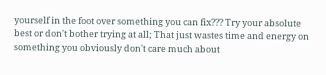yourself in the foot over something you can fix??? Try your absolute best or don't bother trying at all; That just wastes time and energy on something you obviously don't care much about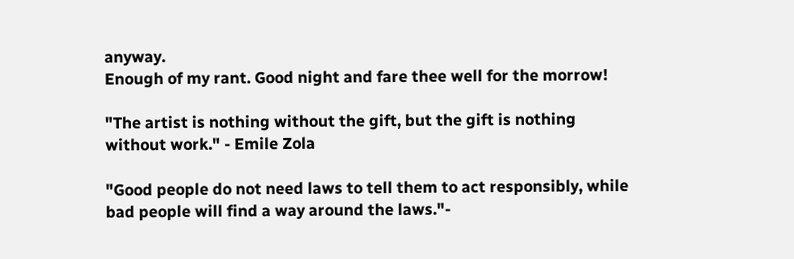anyway.
Enough of my rant. Good night and fare thee well for the morrow!

"The artist is nothing without the gift, but the gift is nothing without work." - Emile Zola

"Good people do not need laws to tell them to act responsibly, while bad people will find a way around the laws."-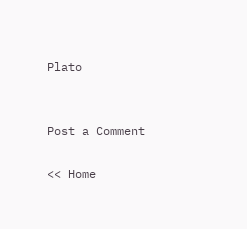Plato


Post a Comment

<< Home